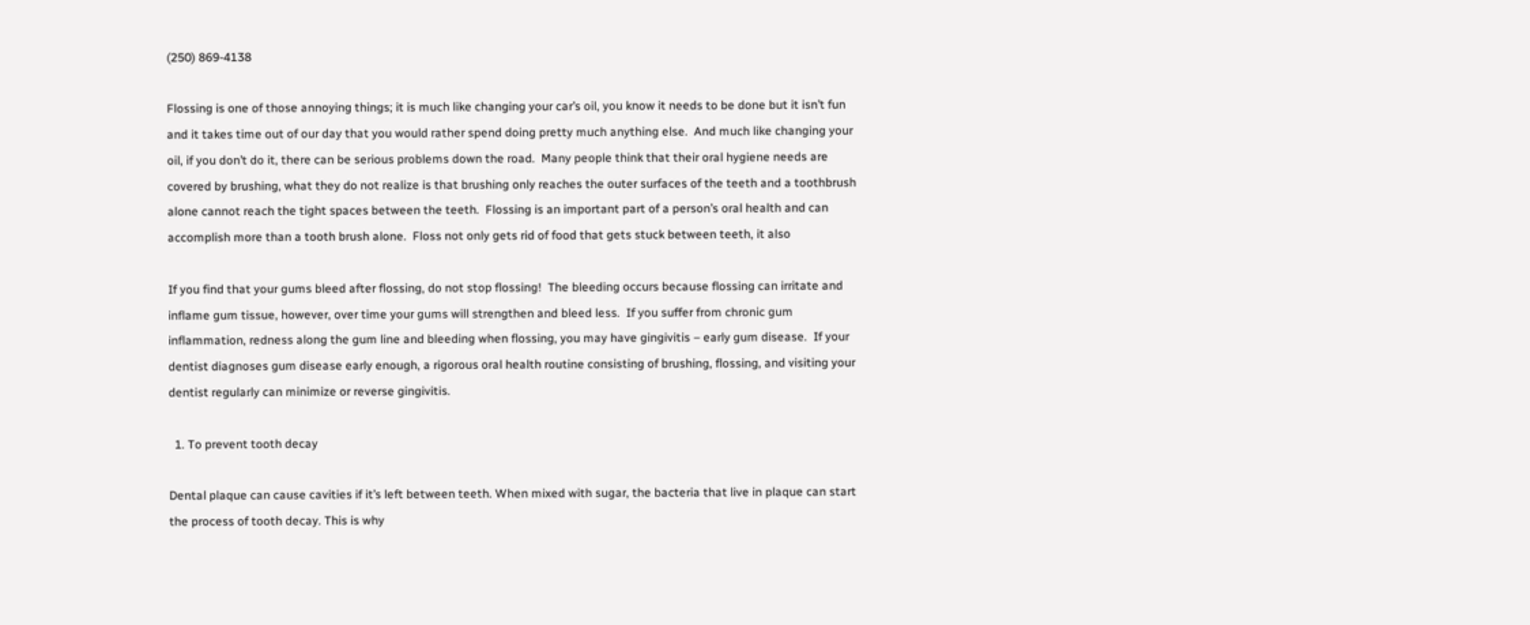(250) 869-4138

Flossing is one of those annoying things; it is much like changing your car’s oil, you know it needs to be done but it isn’t fun and it takes time out of our day that you would rather spend doing pretty much anything else.  And much like changing your oil, if you don’t do it, there can be serious problems down the road.  Many people think that their oral hygiene needs are covered by brushing, what they do not realize is that brushing only reaches the outer surfaces of the teeth and a toothbrush alone cannot reach the tight spaces between the teeth.  Flossing is an important part of a person’s oral health and can accomplish more than a tooth brush alone.  Floss not only gets rid of food that gets stuck between teeth, it also

If you find that your gums bleed after flossing, do not stop flossing!  The bleeding occurs because flossing can irritate and inflame gum tissue, however, over time your gums will strengthen and bleed less.  If you suffer from chronic gum inflammation, redness along the gum line and bleeding when flossing, you may have gingivitis – early gum disease.  If your dentist diagnoses gum disease early enough, a rigorous oral health routine consisting of brushing, flossing, and visiting your dentist regularly can minimize or reverse gingivitis.

  1. To prevent tooth decay

Dental plaque can cause cavities if it’s left between teeth. When mixed with sugar, the bacteria that live in plaque can start the process of tooth decay. This is why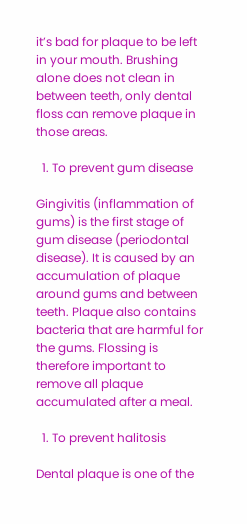it’s bad for plaque to be left in your mouth. Brushing alone does not clean in between teeth, only dental floss can remove plaque in those areas.

  1. To prevent gum disease

Gingivitis (inflammation of gums) is the first stage of gum disease (periodontal disease). It is caused by an accumulation of plaque around gums and between teeth. Plaque also contains bacteria that are harmful for the gums. Flossing is therefore important to remove all plaque accumulated after a meal.

  1. To prevent halitosis

Dental plaque is one of the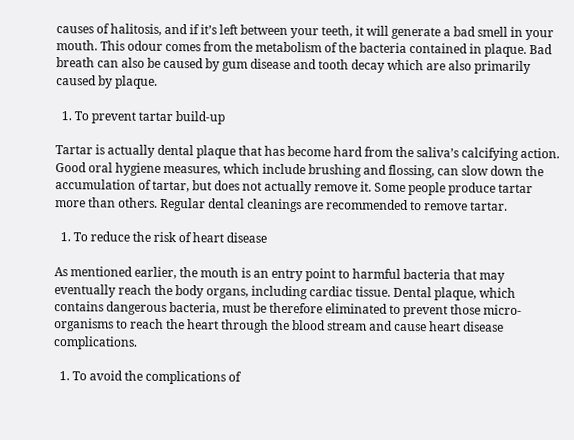causes of halitosis, and if it’s left between your teeth, it will generate a bad smell in your mouth. This odour comes from the metabolism of the bacteria contained in plaque. Bad breath can also be caused by gum disease and tooth decay which are also primarily caused by plaque.

  1. To prevent tartar build-up

Tartar is actually dental plaque that has become hard from the saliva’s calcifying action. Good oral hygiene measures, which include brushing and flossing, can slow down the accumulation of tartar, but does not actually remove it. Some people produce tartar more than others. Regular dental cleanings are recommended to remove tartar.

  1. To reduce the risk of heart disease

As mentioned earlier, the mouth is an entry point to harmful bacteria that may eventually reach the body organs, including cardiac tissue. Dental plaque, which contains dangerous bacteria, must be therefore eliminated to prevent those micro-organisms to reach the heart through the blood stream and cause heart disease complications.

  1. To avoid the complications of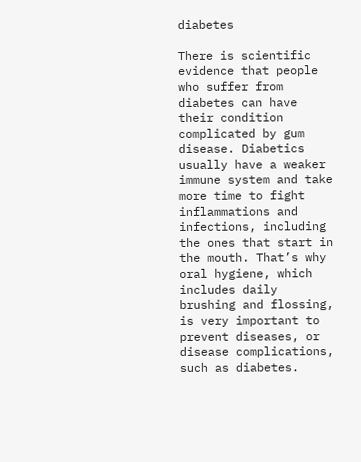diabetes

There is scientific evidence that people who suffer from diabetes can have their condition complicated by gum disease. Diabetics usually have a weaker immune system and take more time to fight inflammations and infections, including the ones that start in the mouth. That’s why oral hygiene, which includes daily brushing and flossing, is very important to prevent diseases, or disease complications, such as diabetes.